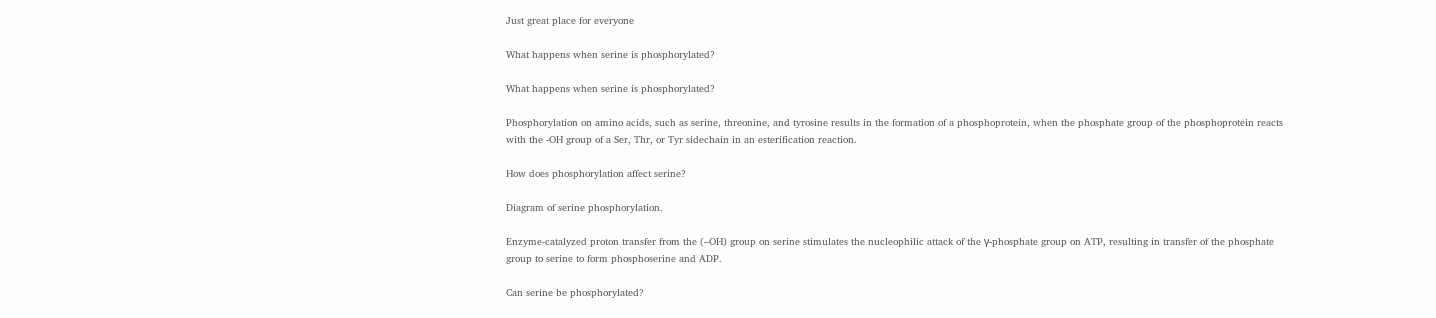Just great place for everyone

What happens when serine is phosphorylated?

What happens when serine is phosphorylated?

Phosphorylation on amino acids, such as serine, threonine, and tyrosine results in the formation of a phosphoprotein, when the phosphate group of the phosphoprotein reacts with the -OH group of a Ser, Thr, or Tyr sidechain in an esterification reaction.

How does phosphorylation affect serine?

Diagram of serine phosphorylation.

Enzyme-catalyzed proton transfer from the (–OH) group on serine stimulates the nucleophilic attack of the γ-phosphate group on ATP, resulting in transfer of the phosphate group to serine to form phosphoserine and ADP.

Can serine be phosphorylated?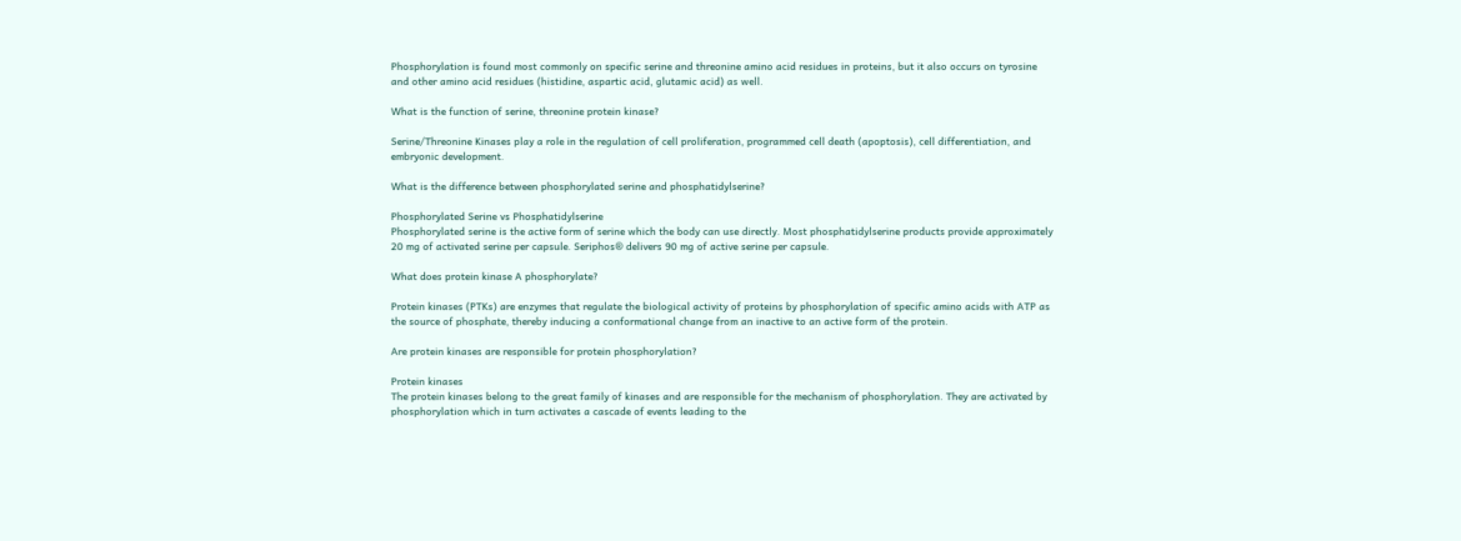Phosphorylation is found most commonly on specific serine and threonine amino acid residues in proteins, but it also occurs on tyrosine and other amino acid residues (histidine, aspartic acid, glutamic acid) as well.

What is the function of serine, threonine protein kinase?

Serine/Threonine Kinases play a role in the regulation of cell proliferation, programmed cell death (apoptosis), cell differentiation, and embryonic development.

What is the difference between phosphorylated serine and phosphatidylserine?

Phosphorylated Serine vs Phosphatidylserine
Phosphorylated serine is the active form of serine which the body can use directly. Most phosphatidylserine products provide approximately 20 mg of activated serine per capsule. Seriphos® delivers 90 mg of active serine per capsule.

What does protein kinase A phosphorylate?

Protein kinases (PTKs) are enzymes that regulate the biological activity of proteins by phosphorylation of specific amino acids with ATP as the source of phosphate, thereby inducing a conformational change from an inactive to an active form of the protein.

Are protein kinases are responsible for protein phosphorylation?

Protein kinases
The protein kinases belong to the great family of kinases and are responsible for the mechanism of phosphorylation. They are activated by phosphorylation which in turn activates a cascade of events leading to the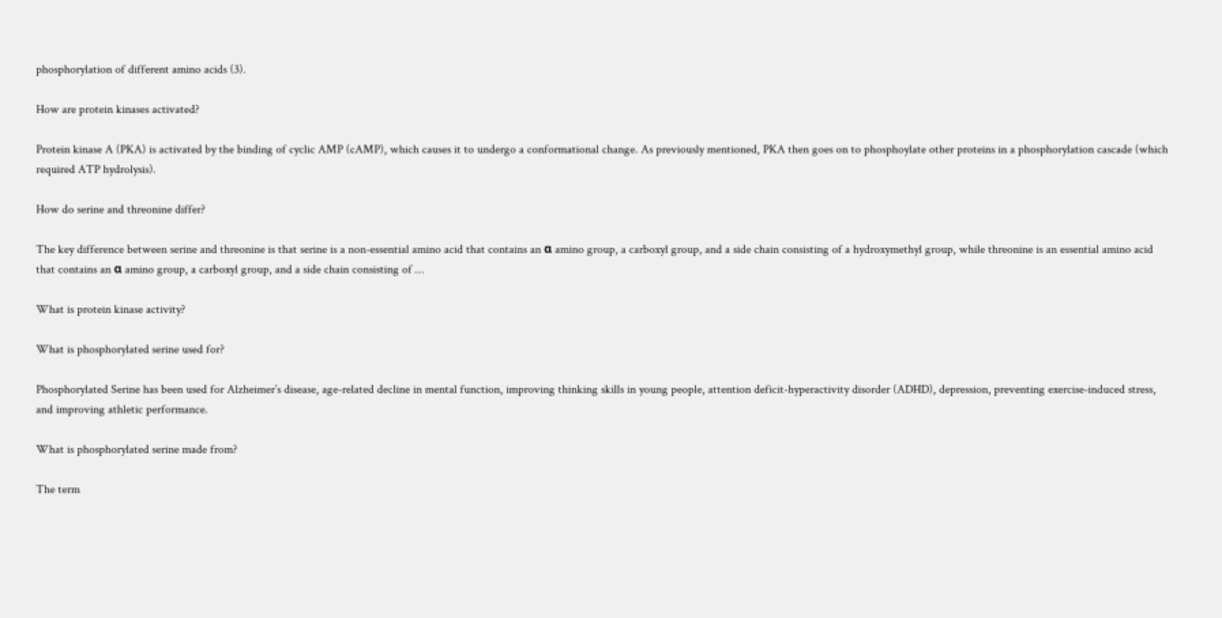phosphorylation of different amino acids (3).

How are protein kinases activated?

Protein kinase A (PKA) is activated by the binding of cyclic AMP (cAMP), which causes it to undergo a conformational change. As previously mentioned, PKA then goes on to phosphoylate other proteins in a phosphorylation cascade (which required ATP hydrolysis).

How do serine and threonine differ?

The key difference between serine and threonine is that serine is a non-essential amino acid that contains an α amino group, a carboxyl group, and a side chain consisting of a hydroxymethyl group, while threonine is an essential amino acid that contains an α amino group, a carboxyl group, and a side chain consisting of …

What is protein kinase activity?

What is phosphorylated serine used for?

Phosphorylated Serine has been used for Alzheimer’s disease, age-related decline in mental function, improving thinking skills in young people, attention deficit-hyperactivity disorder (ADHD), depression, preventing exercise-induced stress, and improving athletic performance.

What is phosphorylated serine made from?

The term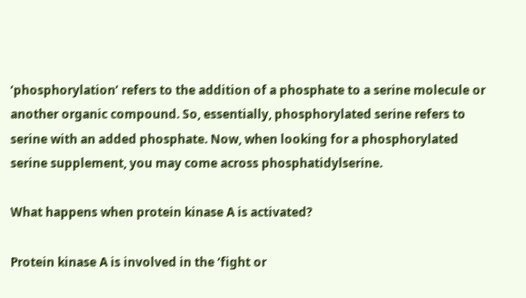‘phosphorylation’ refers to the addition of a phosphate to a serine molecule or another organic compound. So, essentially, phosphorylated serine refers to serine with an added phosphate. Now, when looking for a phosphorylated serine supplement, you may come across phosphatidylserine.

What happens when protein kinase A is activated?

Protein kinase A is involved in the ‘fight or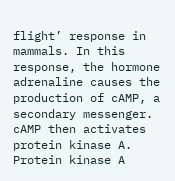flight’ response in mammals. In this response, the hormone adrenaline causes the production of cAMP, a secondary messenger. cAMP then activates protein kinase A. Protein kinase A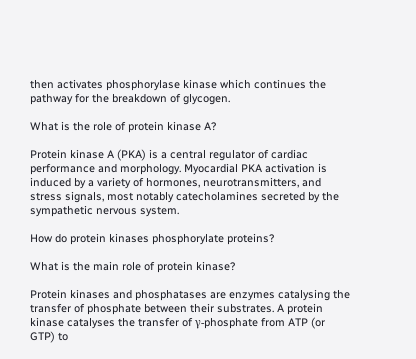then activates phosphorylase kinase which continues the pathway for the breakdown of glycogen.

What is the role of protein kinase A?

Protein kinase A (PKA) is a central regulator of cardiac performance and morphology. Myocardial PKA activation is induced by a variety of hormones, neurotransmitters, and stress signals, most notably catecholamines secreted by the sympathetic nervous system.

How do protein kinases phosphorylate proteins?

What is the main role of protein kinase?

Protein kinases and phosphatases are enzymes catalysing the transfer of phosphate between their substrates. A protein kinase catalyses the transfer of γ-phosphate from ATP (or GTP) to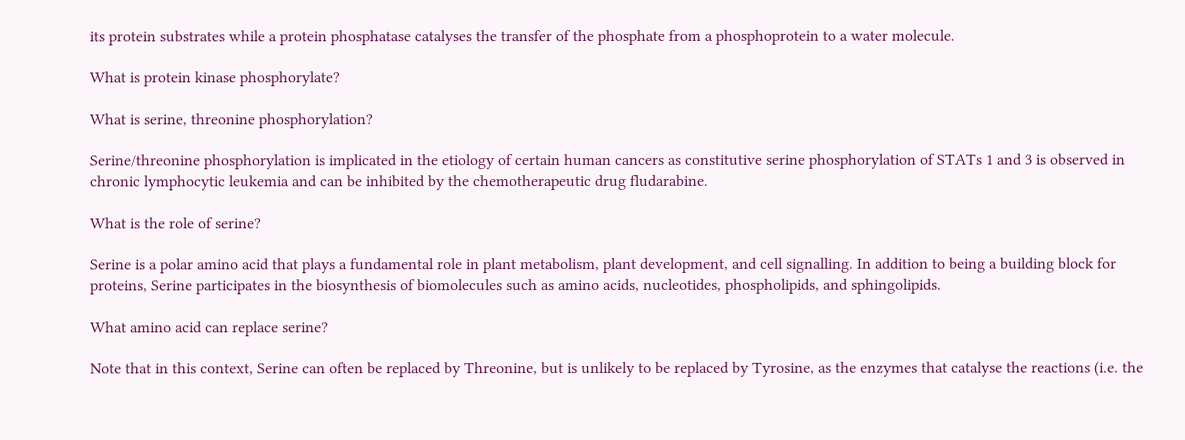its protein substrates while a protein phosphatase catalyses the transfer of the phosphate from a phosphoprotein to a water molecule.

What is protein kinase phosphorylate?

What is serine, threonine phosphorylation?

Serine/threonine phosphorylation is implicated in the etiology of certain human cancers as constitutive serine phosphorylation of STATs 1 and 3 is observed in chronic lymphocytic leukemia and can be inhibited by the chemotherapeutic drug fludarabine.

What is the role of serine?

Serine is a polar amino acid that plays a fundamental role in plant metabolism, plant development, and cell signalling. In addition to being a building block for proteins, Serine participates in the biosynthesis of biomolecules such as amino acids, nucleotides, phospholipids, and sphingolipids.

What amino acid can replace serine?

Note that in this context, Serine can often be replaced by Threonine, but is unlikely to be replaced by Tyrosine, as the enzymes that catalyse the reactions (i.e. the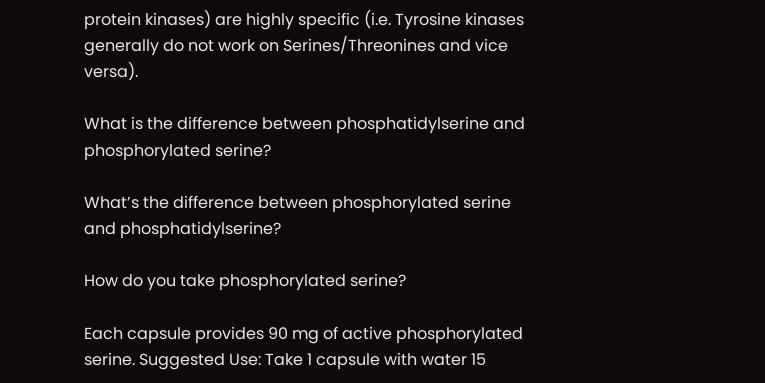protein kinases) are highly specific (i.e. Tyrosine kinases generally do not work on Serines/Threonines and vice versa).

What is the difference between phosphatidylserine and phosphorylated serine?

What’s the difference between phosphorylated serine and phosphatidylserine?

How do you take phosphorylated serine?

Each capsule provides 90 mg of active phosphorylated serine. Suggested Use: Take 1 capsule with water 15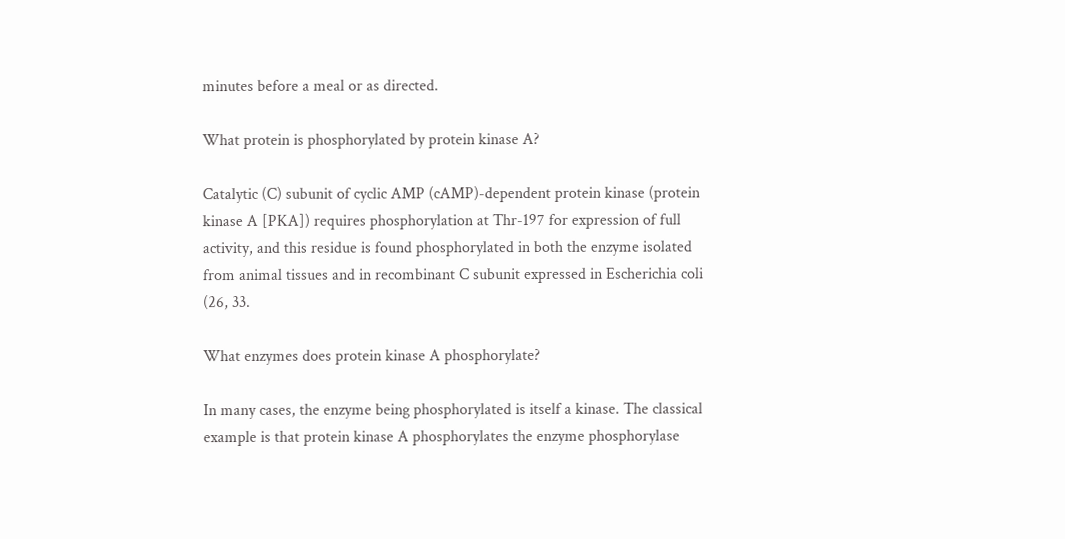minutes before a meal or as directed.

What protein is phosphorylated by protein kinase A?

Catalytic (C) subunit of cyclic AMP (cAMP)-dependent protein kinase (protein kinase A [PKA]) requires phosphorylation at Thr-197 for expression of full activity, and this residue is found phosphorylated in both the enzyme isolated from animal tissues and in recombinant C subunit expressed in Escherichia coli (26, 33.

What enzymes does protein kinase A phosphorylate?

In many cases, the enzyme being phosphorylated is itself a kinase. The classical example is that protein kinase A phosphorylates the enzyme phosphorylase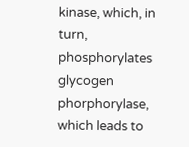kinase, which, in turn, phosphorylates glycogen phorphorylase, which leads to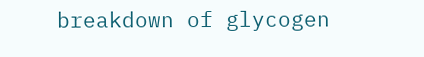breakdown of glycogen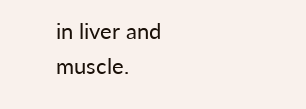in liver and muscle.